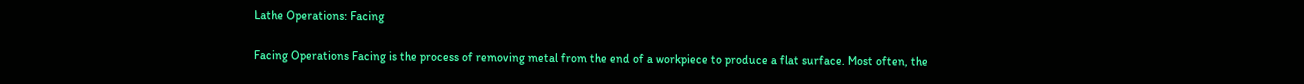Lathe Operations: Facing

Facing Operations Facing is the process of removing metal from the end of a workpiece to produce a flat surface. Most often, the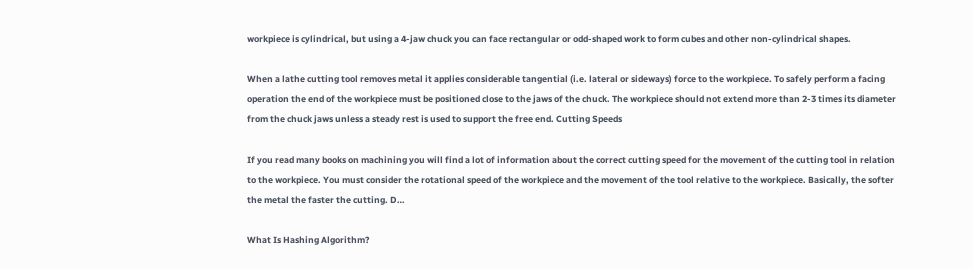workpiece is cylindrical, but using a 4-jaw chuck you can face rectangular or odd-shaped work to form cubes and other non-cylindrical shapes.

When a lathe cutting tool removes metal it applies considerable tangential (i.e. lateral or sideways) force to the workpiece. To safely perform a facing operation the end of the workpiece must be positioned close to the jaws of the chuck. The workpiece should not extend more than 2-3 times its diameter from the chuck jaws unless a steady rest is used to support the free end. Cutting Speeds

If you read many books on machining you will find a lot of information about the correct cutting speed for the movement of the cutting tool in relation to the workpiece. You must consider the rotational speed of the workpiece and the movement of the tool relative to the workpiece. Basically, the softer the metal the faster the cutting. D…

What Is Hashing Algorithm?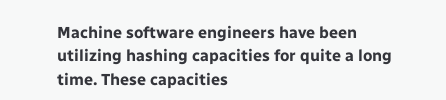Machine software engineers have been utilizing hashing capacities for quite a long time. These capacities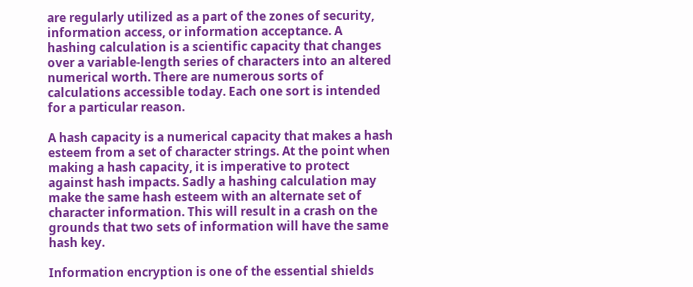are regularly utilized as a part of the zones of security, information access, or information acceptance. A hashing calculation is a scientific capacity that changes over a variable-length series of characters into an altered numerical worth. There are numerous sorts of calculations accessible today. Each one sort is intended for a particular reason.

A hash capacity is a numerical capacity that makes a hash esteem from a set of character strings. At the point when making a hash capacity, it is imperative to protect against hash impacts. Sadly a hashing calculation may make the same hash esteem with an alternate set of character information. This will result in a crash on the grounds that two sets of information will have the same hash key.

Information encryption is one of the essential shields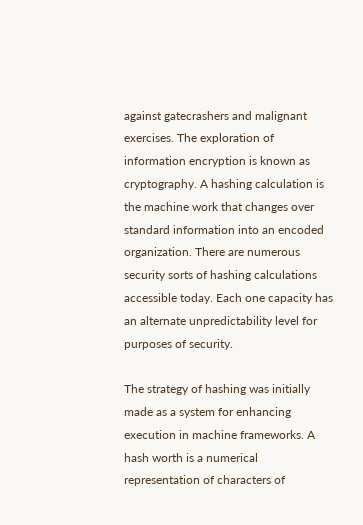against gatecrashers and malignant exercises. The exploration of information encryption is known as cryptography. A hashing calculation is the machine work that changes over standard information into an encoded organization. There are numerous security sorts of hashing calculations accessible today. Each one capacity has an alternate unpredictability level for purposes of security.

The strategy of hashing was initially made as a system for enhancing execution in machine frameworks. A hash worth is a numerical representation of characters of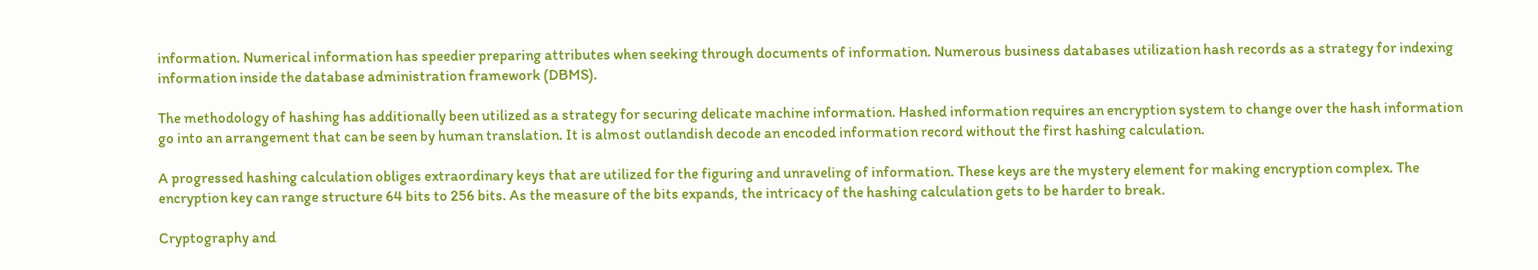information. Numerical information has speedier preparing attributes when seeking through documents of information. Numerous business databases utilization hash records as a strategy for indexing information inside the database administration framework (DBMS).

The methodology of hashing has additionally been utilized as a strategy for securing delicate machine information. Hashed information requires an encryption system to change over the hash information go into an arrangement that can be seen by human translation. It is almost outlandish decode an encoded information record without the first hashing calculation.

A progressed hashing calculation obliges extraordinary keys that are utilized for the figuring and unraveling of information. These keys are the mystery element for making encryption complex. The encryption key can range structure 64 bits to 256 bits. As the measure of the bits expands, the intricacy of the hashing calculation gets to be harder to break.

Cryptography and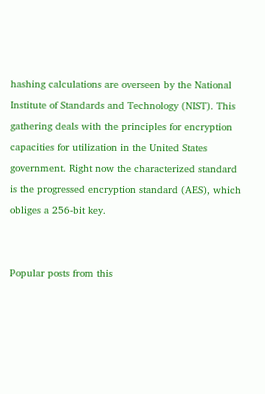hashing calculations are overseen by the National Institute of Standards and Technology (NIST). This gathering deals with the principles for encryption capacities for utilization in the United States government. Right now the characterized standard is the progressed encryption standard (AES), which obliges a 256-bit key.


Popular posts from this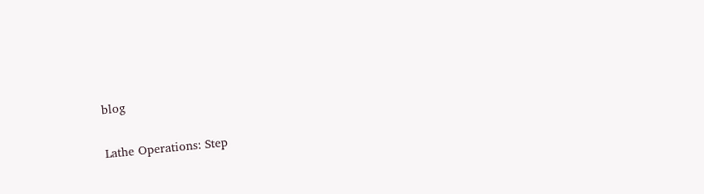blog

Lathe Operations: Step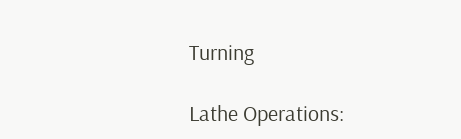Turning

Lathe Operations: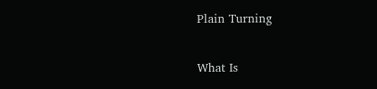Plain Turning

What Is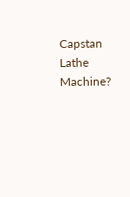Capstan Lathe Machine?